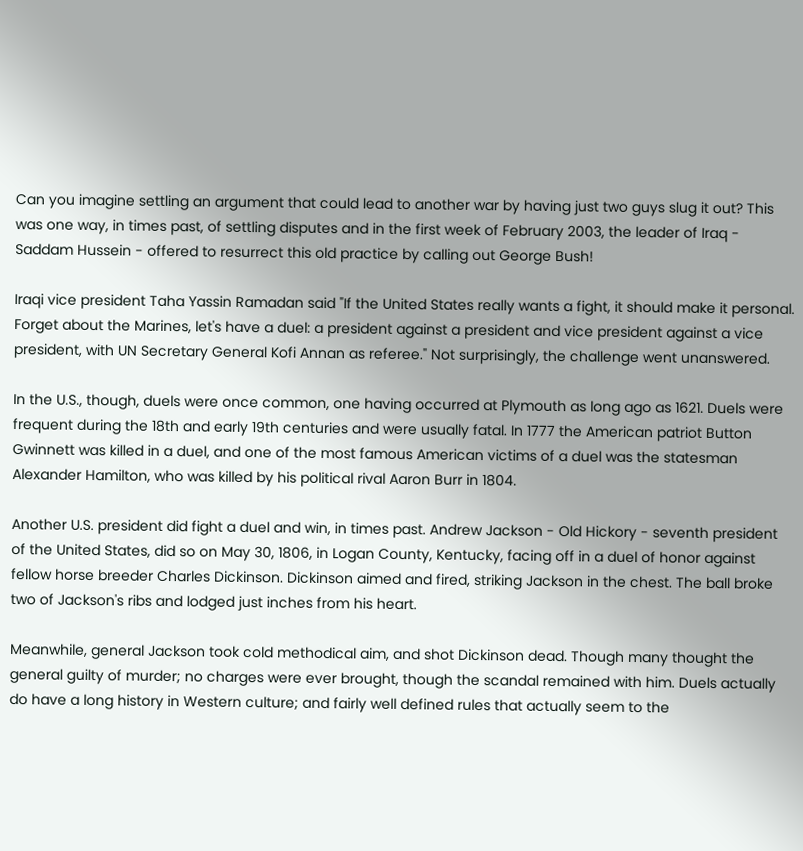Can you imagine settling an argument that could lead to another war by having just two guys slug it out? This was one way, in times past, of settling disputes and in the first week of February 2003, the leader of Iraq - Saddam Hussein - offered to resurrect this old practice by calling out George Bush!

Iraqi vice president Taha Yassin Ramadan said "If the United States really wants a fight, it should make it personal. Forget about the Marines, let's have a duel: a president against a president and vice president against a vice president, with UN Secretary General Kofi Annan as referee." Not surprisingly, the challenge went unanswered.

In the U.S., though, duels were once common, one having occurred at Plymouth as long ago as 1621. Duels were frequent during the 18th and early 19th centuries and were usually fatal. In 1777 the American patriot Button Gwinnett was killed in a duel, and one of the most famous American victims of a duel was the statesman Alexander Hamilton, who was killed by his political rival Aaron Burr in 1804.

Another U.S. president did fight a duel and win, in times past. Andrew Jackson - Old Hickory - seventh president of the United States, did so on May 30, 1806, in Logan County, Kentucky, facing off in a duel of honor against fellow horse breeder Charles Dickinson. Dickinson aimed and fired, striking Jackson in the chest. The ball broke two of Jackson's ribs and lodged just inches from his heart.

Meanwhile, general Jackson took cold methodical aim, and shot Dickinson dead. Though many thought the general guilty of murder; no charges were ever brought, though the scandal remained with him. Duels actually do have a long history in Western culture; and fairly well defined rules that actually seem to the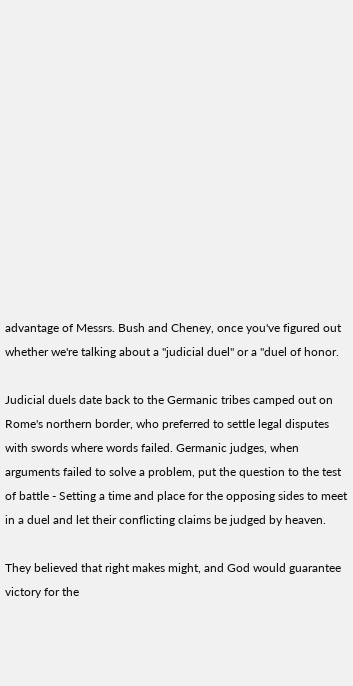advantage of Messrs. Bush and Cheney, once you've figured out whether we're talking about a "judicial duel" or a "duel of honor.

Judicial duels date back to the Germanic tribes camped out on Rome's northern border, who preferred to settle legal disputes with swords where words failed. Germanic judges, when arguments failed to solve a problem, put the question to the test of battle - Setting a time and place for the opposing sides to meet in a duel and let their conflicting claims be judged by heaven.

They believed that right makes might, and God would guarantee victory for the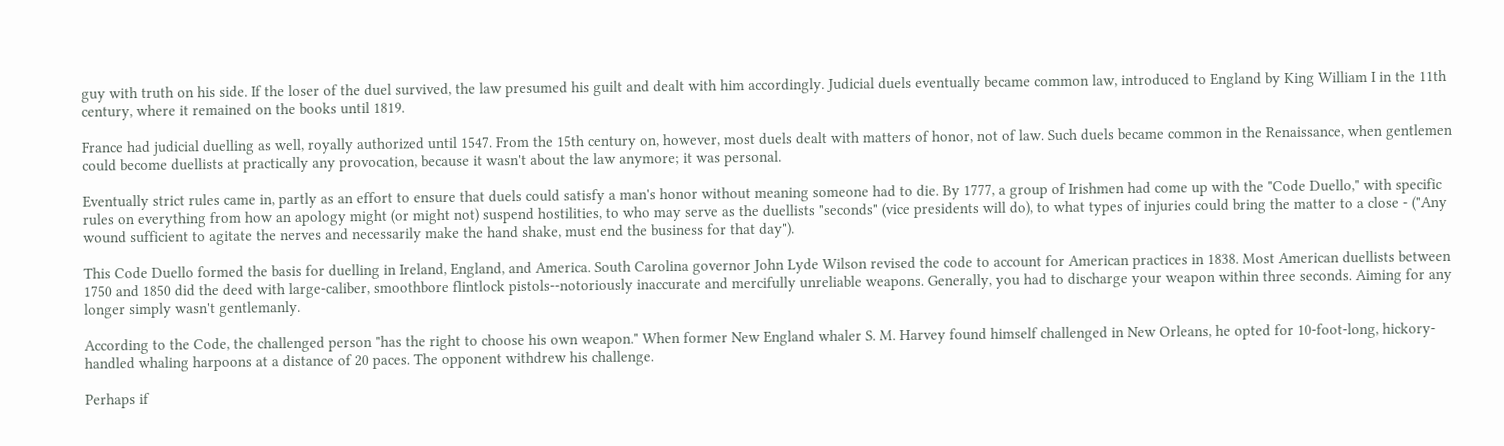guy with truth on his side. If the loser of the duel survived, the law presumed his guilt and dealt with him accordingly. Judicial duels eventually became common law, introduced to England by King William I in the 11th century, where it remained on the books until 1819.

France had judicial duelling as well, royally authorized until 1547. From the 15th century on, however, most duels dealt with matters of honor, not of law. Such duels became common in the Renaissance, when gentlemen could become duellists at practically any provocation, because it wasn't about the law anymore; it was personal.

Eventually strict rules came in, partly as an effort to ensure that duels could satisfy a man's honor without meaning someone had to die. By 1777, a group of Irishmen had come up with the "Code Duello," with specific rules on everything from how an apology might (or might not) suspend hostilities, to who may serve as the duellists "seconds" (vice presidents will do), to what types of injuries could bring the matter to a close - ("Any wound sufficient to agitate the nerves and necessarily make the hand shake, must end the business for that day").

This Code Duello formed the basis for duelling in Ireland, England, and America. South Carolina governor John Lyde Wilson revised the code to account for American practices in 1838. Most American duellists between 1750 and 1850 did the deed with large-caliber, smoothbore flintlock pistols--notoriously inaccurate and mercifully unreliable weapons. Generally, you had to discharge your weapon within three seconds. Aiming for any longer simply wasn't gentlemanly.

According to the Code, the challenged person "has the right to choose his own weapon." When former New England whaler S. M. Harvey found himself challenged in New Orleans, he opted for 10-foot-long, hickory-handled whaling harpoons at a distance of 20 paces. The opponent withdrew his challenge.

Perhaps if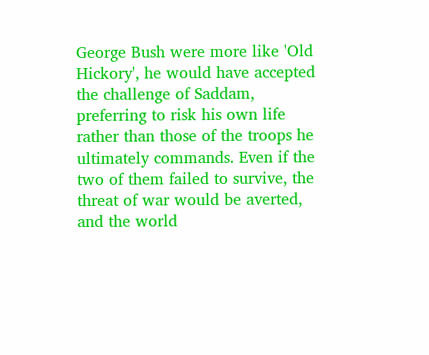George Bush were more like 'Old Hickory', he would have accepted the challenge of Saddam, preferring to risk his own life rather than those of the troops he ultimately commands. Even if the two of them failed to survive, the threat of war would be averted, and the world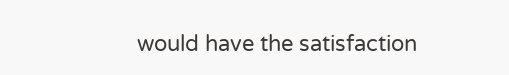would have the satisfaction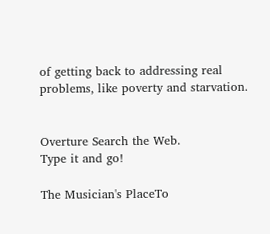of getting back to addressing real problems, like poverty and starvation.


Overture Search the Web.
Type it and go!

The Musician's PlaceTo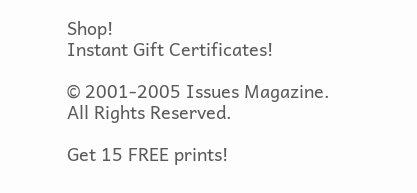Shop!
Instant Gift Certificates!

© 2001-2005 Issues Magazine.
All Rights Reserved.

Get 15 FREE prints!